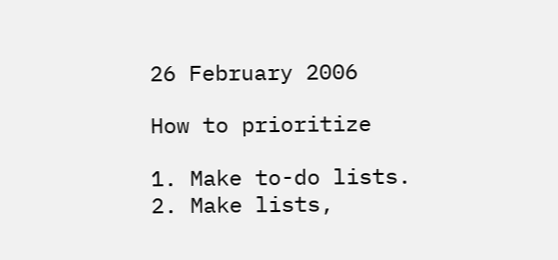26 February 2006

How to prioritize

1. Make to-do lists.
2. Make lists,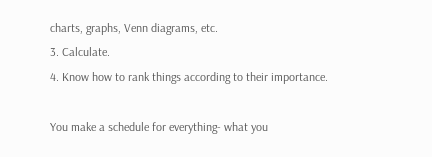charts, graphs, Venn diagrams, etc.
3. Calculate.
4. Know how to rank things according to their importance.

You make a schedule for everything- what you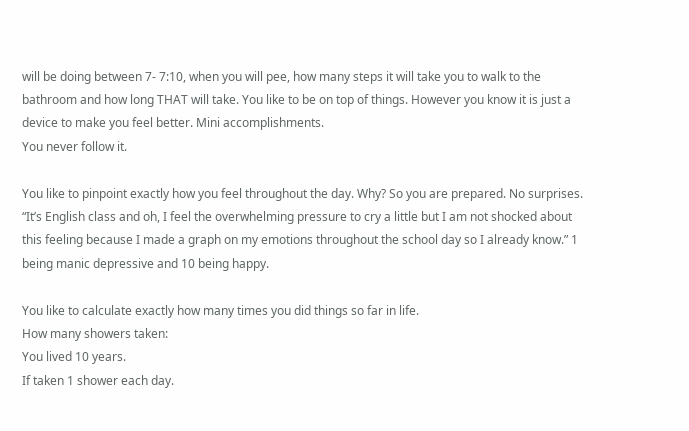will be doing between 7- 7:10, when you will pee, how many steps it will take you to walk to the bathroom and how long THAT will take. You like to be on top of things. However you know it is just a device to make you feel better. Mini accomplishments.
You never follow it.

You like to pinpoint exactly how you feel throughout the day. Why? So you are prepared. No surprises. “It’s English class and oh, I feel the overwhelming pressure to cry a little but I am not shocked about this feeling because I made a graph on my emotions throughout the school day so I already know.” 1 being manic depressive and 10 being happy.

You like to calculate exactly how many times you did things so far in life.
How many showers taken:
You lived 10 years.
If taken 1 shower each day.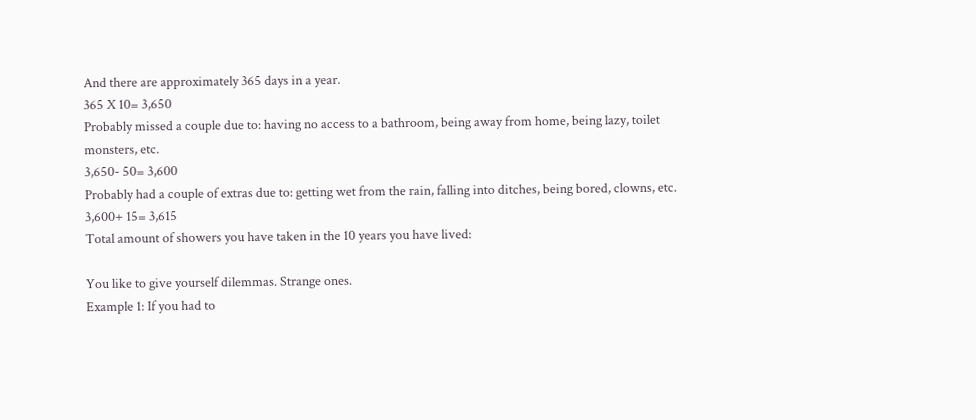And there are approximately 365 days in a year.
365 X 10= 3,650
Probably missed a couple due to: having no access to a bathroom, being away from home, being lazy, toilet monsters, etc.
3,650- 50= 3,600
Probably had a couple of extras due to: getting wet from the rain, falling into ditches, being bored, clowns, etc.
3,600+ 15= 3,615
Total amount of showers you have taken in the 10 years you have lived:

You like to give yourself dilemmas. Strange ones.
Example 1: If you had to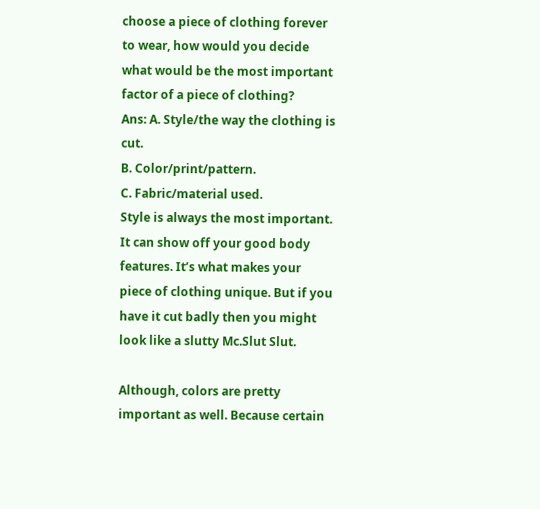choose a piece of clothing forever to wear, how would you decide what would be the most important factor of a piece of clothing?
Ans: A. Style/the way the clothing is cut.
B. Color/print/pattern.
C. Fabric/material used.
Style is always the most important. It can show off your good body features. It’s what makes your piece of clothing unique. But if you have it cut badly then you might look like a slutty Mc.Slut Slut.

Although, colors are pretty important as well. Because certain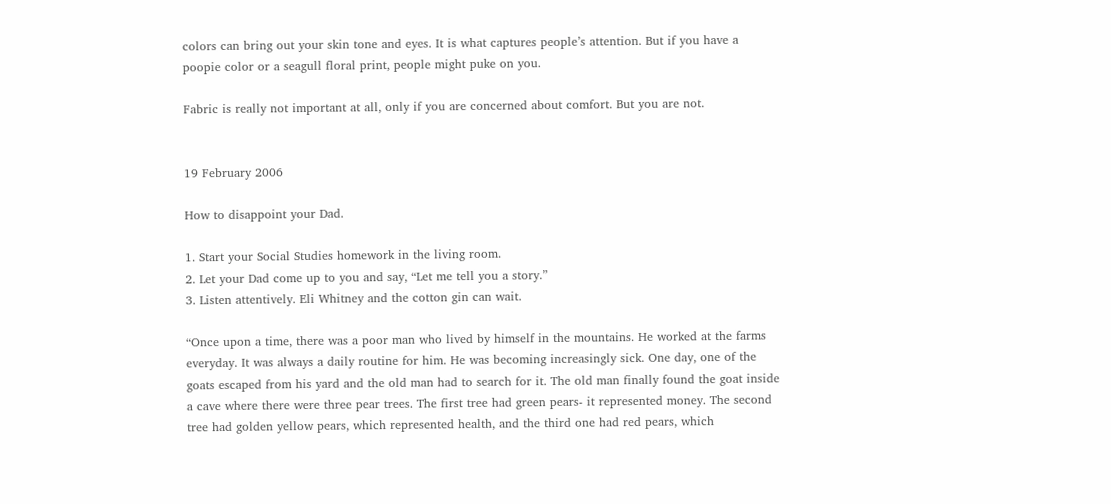colors can bring out your skin tone and eyes. It is what captures people’s attention. But if you have a poopie color or a seagull floral print, people might puke on you.

Fabric is really not important at all, only if you are concerned about comfort. But you are not.


19 February 2006

How to disappoint your Dad.

1. Start your Social Studies homework in the living room.
2. Let your Dad come up to you and say, “Let me tell you a story.”
3. Listen attentively. Eli Whitney and the cotton gin can wait.

“Once upon a time, there was a poor man who lived by himself in the mountains. He worked at the farms everyday. It was always a daily routine for him. He was becoming increasingly sick. One day, one of the goats escaped from his yard and the old man had to search for it. The old man finally found the goat inside a cave where there were three pear trees. The first tree had green pears- it represented money. The second tree had golden yellow pears, which represented health, and the third one had red pears, which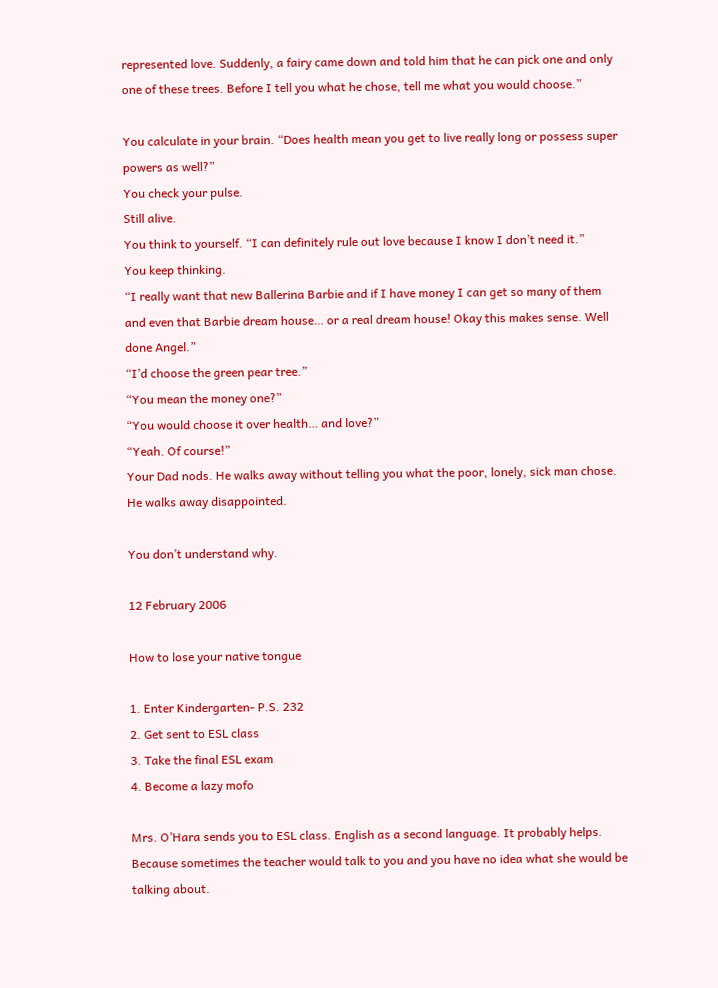represented love. Suddenly, a fairy came down and told him that he can pick one and only one of these trees. Before I tell you what he chose, tell me what you would choose.”

You calculate in your brain. “Does health mean you get to live really long or possess super powers as well?”
You check your pulse.
Still alive.
You think to yourself. “I can definitely rule out love because I know I don’t need it.”
You keep thinking.
“I really want that new Ballerina Barbie and if I have money I can get so many of them and even that Barbie dream house… or a real dream house! Okay this makes sense. Well done Angel.”
“I’d choose the green pear tree.”
“You mean the money one?”
“You would choose it over health… and love?”
“Yeah. Of course!”
Your Dad nods. He walks away without telling you what the poor, lonely, sick man chose. He walks away disappointed.

You don’t understand why.

12 February 2006

How to lose your native tongue

1. Enter Kindergarten- P.S. 232
2. Get sent to ESL class
3. Take the final ESL exam
4. Become a lazy mofo

Mrs. O’Hara sends you to ESL class. English as a second language. It probably helps. Because sometimes the teacher would talk to you and you have no idea what she would be talking about.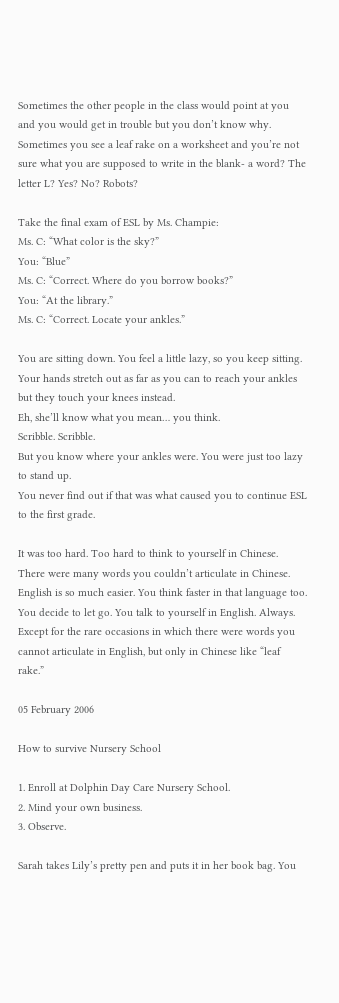Sometimes the other people in the class would point at you and you would get in trouble but you don’t know why. Sometimes you see a leaf rake on a worksheet and you’re not sure what you are supposed to write in the blank- a word? The letter L? Yes? No? Robots?

Take the final exam of ESL by Ms. Champie:
Ms. C: “What color is the sky?”
You: “Blue”
Ms. C: “Correct. Where do you borrow books?”
You: “At the library.”
Ms. C: “Correct. Locate your ankles.”

You are sitting down. You feel a little lazy, so you keep sitting. Your hands stretch out as far as you can to reach your ankles but they touch your knees instead.
Eh, she’ll know what you mean… you think.
Scribble. Scribble.
But you know where your ankles were. You were just too lazy to stand up.
You never find out if that was what caused you to continue ESL to the first grade.

It was too hard. Too hard to think to yourself in Chinese. There were many words you couldn’t articulate in Chinese. English is so much easier. You think faster in that language too. You decide to let go. You talk to yourself in English. Always. Except for the rare occasions in which there were words you cannot articulate in English, but only in Chinese like “leaf rake.”

05 February 2006

How to survive Nursery School

1. Enroll at Dolphin Day Care Nursery School.
2. Mind your own business.
3. Observe.

Sarah takes Lily’s pretty pen and puts it in her book bag. You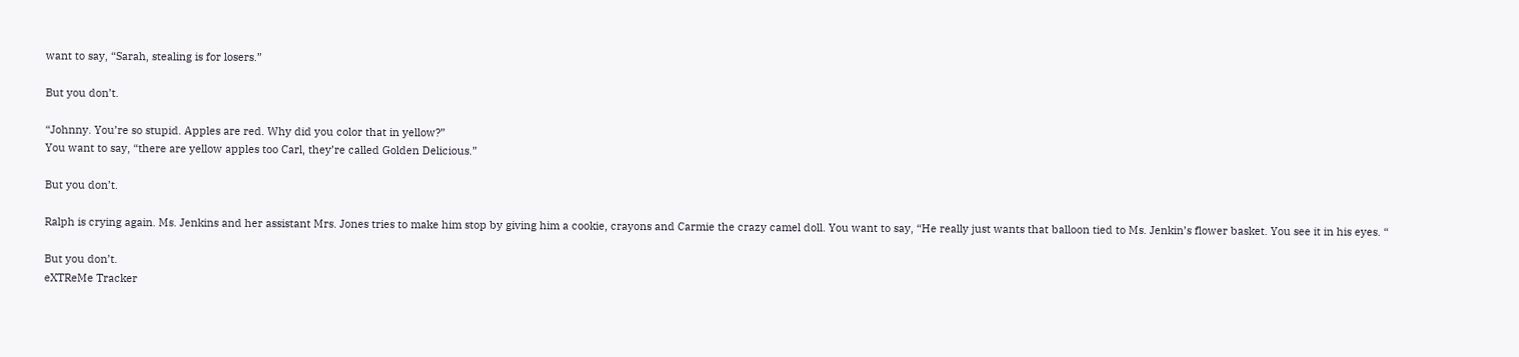want to say, “Sarah, stealing is for losers.”

But you don’t.

“Johnny. You’re so stupid. Apples are red. Why did you color that in yellow?”
You want to say, “there are yellow apples too Carl, they’re called Golden Delicious.”

But you don’t.

Ralph is crying again. Ms. Jenkins and her assistant Mrs. Jones tries to make him stop by giving him a cookie, crayons and Carmie the crazy camel doll. You want to say, “He really just wants that balloon tied to Ms. Jenkin’s flower basket. You see it in his eyes. “

But you don’t.
eXTReMe Tracker